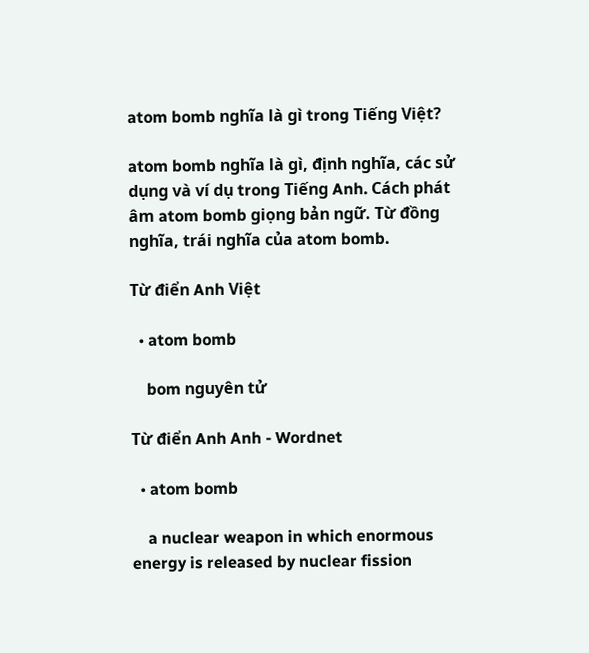atom bomb nghĩa là gì trong Tiếng Việt?

atom bomb nghĩa là gì, định nghĩa, các sử dụng và ví dụ trong Tiếng Anh. Cách phát âm atom bomb giọng bản ngữ. Từ đồng nghĩa, trái nghĩa của atom bomb.

Từ điển Anh Việt

  • atom bomb

    bom nguyên tử

Từ điển Anh Anh - Wordnet

  • atom bomb

    a nuclear weapon in which enormous energy is released by nuclear fission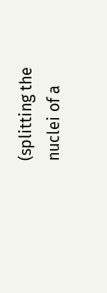(splitting the nuclei of a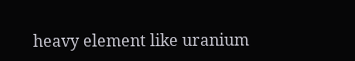heavy element like uranium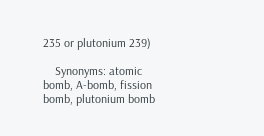235 or plutonium 239)

    Synonyms: atomic bomb, A-bomb, fission bomb, plutonium bomb